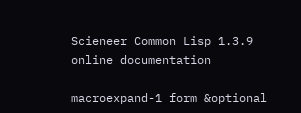Scieneer Common Lisp 1.3.9 online documentation

macroexpand-1 form &optional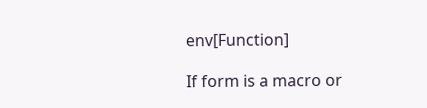env[Function]

If form is a macro or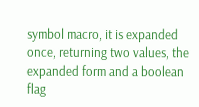symbol macro, it is expanded once, returning two values, the expanded form and a boolean flag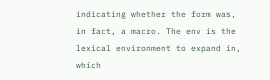indicating whether the form was, in fact, a macro. The env is the lexical environment to expand in, which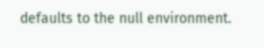defaults to the null environment.